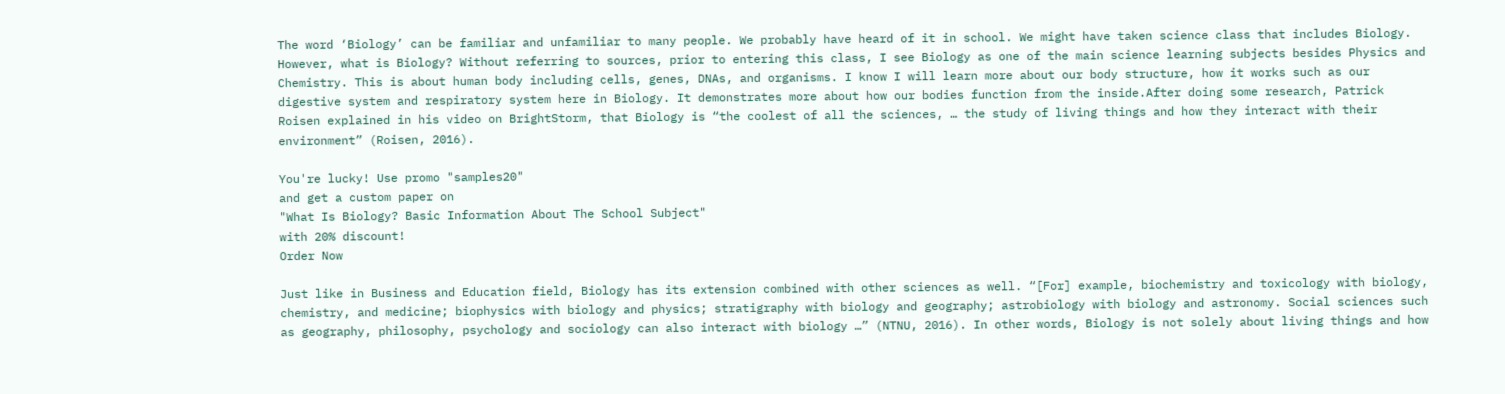The word ‘Biology’ can be familiar and unfamiliar to many people. We probably have heard of it in school. We might have taken science class that includes Biology. However, what is Biology? Without referring to sources, prior to entering this class, I see Biology as one of the main science learning subjects besides Physics and Chemistry. This is about human body including cells, genes, DNAs, and organisms. I know I will learn more about our body structure, how it works such as our digestive system and respiratory system here in Biology. It demonstrates more about how our bodies function from the inside.After doing some research, Patrick Roisen explained in his video on BrightStorm, that Biology is “the coolest of all the sciences, … the study of living things and how they interact with their environment” (Roisen, 2016).

You're lucky! Use promo "samples20"
and get a custom paper on
"What Is Biology? Basic Information About The School Subject"
with 20% discount!
Order Now

Just like in Business and Education field, Biology has its extension combined with other sciences as well. “[For] example, biochemistry and toxicology with biology, chemistry, and medicine; biophysics with biology and physics; stratigraphy with biology and geography; astrobiology with biology and astronomy. Social sciences such as geography, philosophy, psychology and sociology can also interact with biology …” (NTNU, 2016). In other words, Biology is not solely about living things and how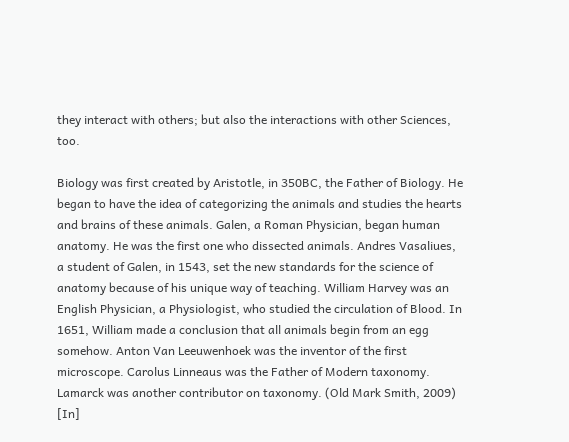they interact with others; but also the interactions with other Sciences, too.

Biology was first created by Aristotle, in 350BC, the Father of Biology. He began to have the idea of categorizing the animals and studies the hearts and brains of these animals. Galen, a Roman Physician, began human anatomy. He was the first one who dissected animals. Andres Vasaliues, a student of Galen, in 1543, set the new standards for the science of anatomy because of his unique way of teaching. William Harvey was an English Physician, a Physiologist, who studied the circulation of Blood. In 1651, William made a conclusion that all animals begin from an egg somehow. Anton Van Leeuwenhoek was the inventor of the first microscope. Carolus Linneaus was the Father of Modern taxonomy. Lamarck was another contributor on taxonomy. (Old Mark Smith, 2009) [In]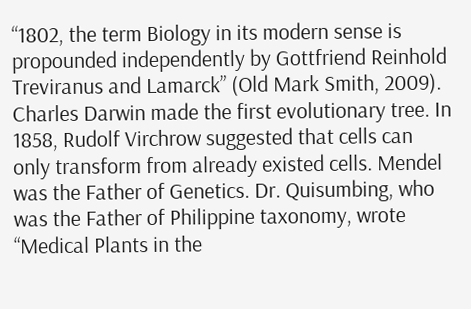“1802, the term Biology in its modern sense is propounded independently by Gottfriend Reinhold Treviranus and Lamarck” (Old Mark Smith, 2009). Charles Darwin made the first evolutionary tree. In 1858, Rudolf Virchrow suggested that cells can only transform from already existed cells. Mendel was the Father of Genetics. Dr. Quisumbing, who was the Father of Philippine taxonomy, wrote “Medical Plants in the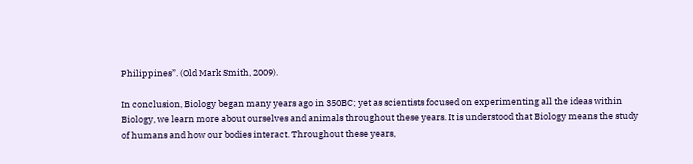Philippines”. (Old Mark Smith, 2009).

In conclusion, Biology began many years ago in 350BC; yet as scientists focused on experimenting all the ideas within Biology, we learn more about ourselves and animals throughout these years. It is understood that Biology means the study of humans and how our bodies interact. Throughout these years,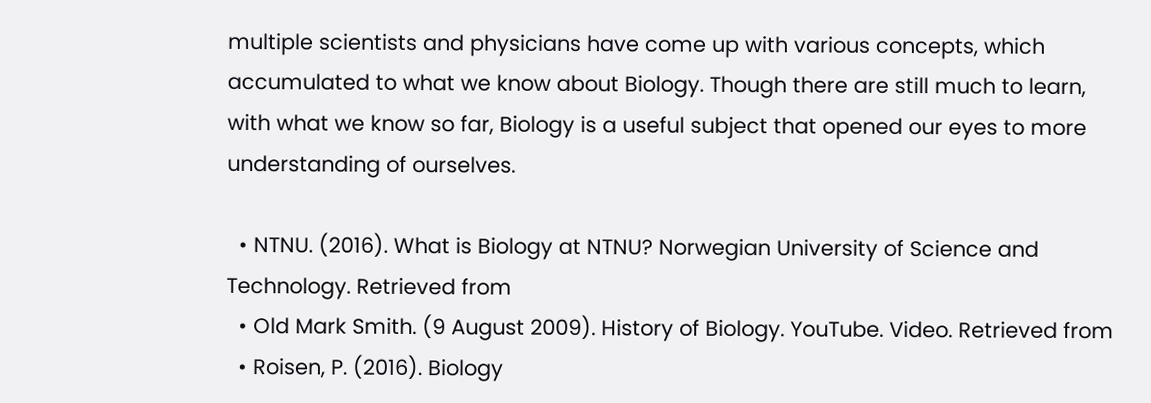multiple scientists and physicians have come up with various concepts, which accumulated to what we know about Biology. Though there are still much to learn, with what we know so far, Biology is a useful subject that opened our eyes to more understanding of ourselves.

  • NTNU. (2016). What is Biology at NTNU? Norwegian University of Science and Technology. Retrieved from
  • Old Mark Smith. (9 August 2009). History of Biology. YouTube. Video. Retrieved from
  • Roisen, P. (2016). Biology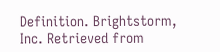Definition. Brightstorm, Inc. Retrieved from